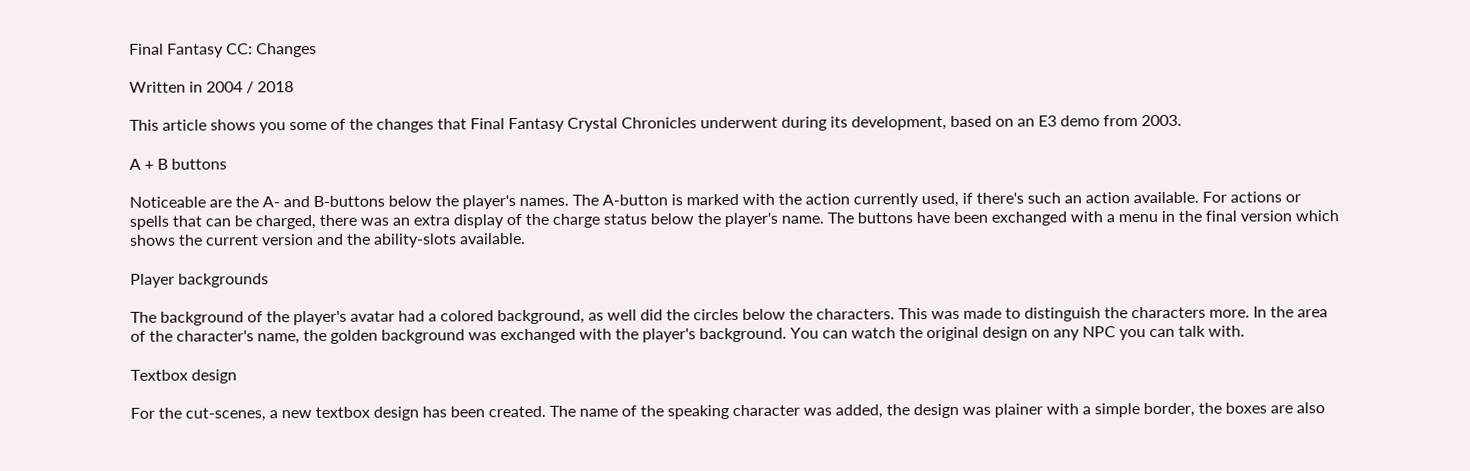Final Fantasy CC: Changes

Written in 2004 / 2018

This article shows you some of the changes that Final Fantasy Crystal Chronicles underwent during its development, based on an E3 demo from 2003.

A + B buttons

Noticeable are the A- and B-buttons below the player's names. The A-button is marked with the action currently used, if there's such an action available. For actions or spells that can be charged, there was an extra display of the charge status below the player's name. The buttons have been exchanged with a menu in the final version which shows the current version and the ability-slots available.

Player backgrounds

The background of the player's avatar had a colored background, as well did the circles below the characters. This was made to distinguish the characters more. In the area of the character's name, the golden background was exchanged with the player's background. You can watch the original design on any NPC you can talk with.

Textbox design

For the cut-scenes, a new textbox design has been created. The name of the speaking character was added, the design was plainer with a simple border, the boxes are also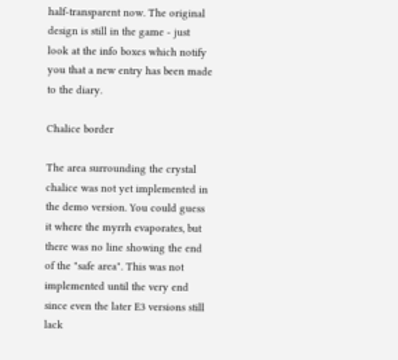half-transparent now. The original design is still in the game - just look at the info boxes which notify you that a new entry has been made to the diary.

Chalice border

The area surrounding the crystal chalice was not yet implemented in the demo version. You could guess it where the myrrh evaporates, but there was no line showing the end of the "safe area". This was not implemented until the very end since even the later E3 versions still lack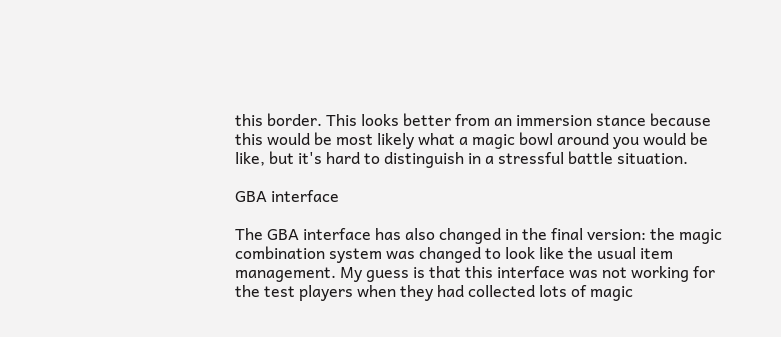this border. This looks better from an immersion stance because this would be most likely what a magic bowl around you would be like, but it's hard to distinguish in a stressful battle situation.

GBA interface

The GBA interface has also changed in the final version: the magic combination system was changed to look like the usual item management. My guess is that this interface was not working for the test players when they had collected lots of magic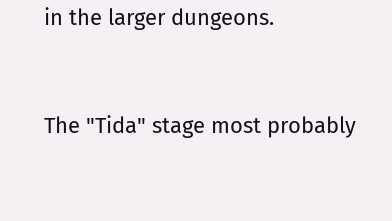in the larger dungeons.


The "Tida" stage most probably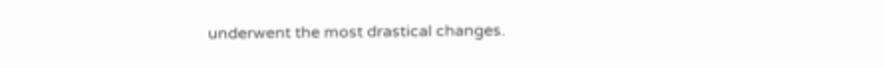underwent the most drastical changes.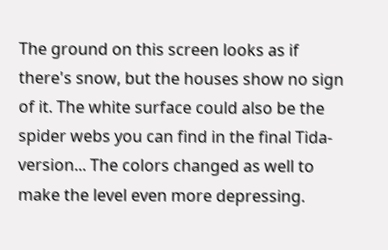The ground on this screen looks as if there's snow, but the houses show no sign of it. The white surface could also be the spider webs you can find in the final Tida-version... The colors changed as well to make the level even more depressing.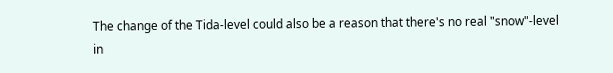The change of the Tida-level could also be a reason that there's no real "snow"-level in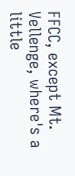FFCC, except Mt. Vellenge, where's a little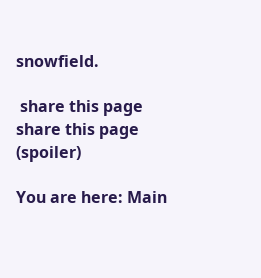snowfield.

 share this page   share this page (spoiler)

You are here: Main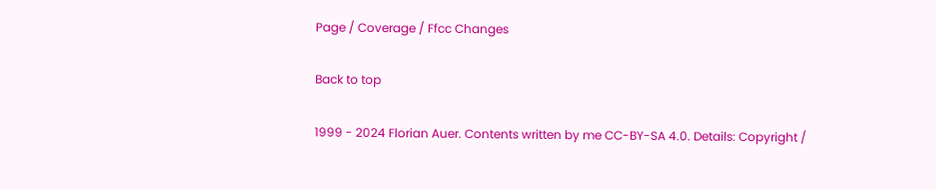Page / Coverage / Ffcc Changes

Back to top

1999 - 2024 Florian Auer. Contents written by me CC-BY-SA 4.0. Details: Copyright /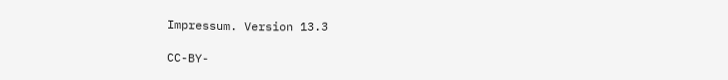Impressum. Version 13.3

CC-BY-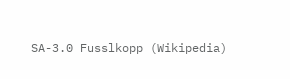SA-3.0 Fusslkopp (Wikipedia)